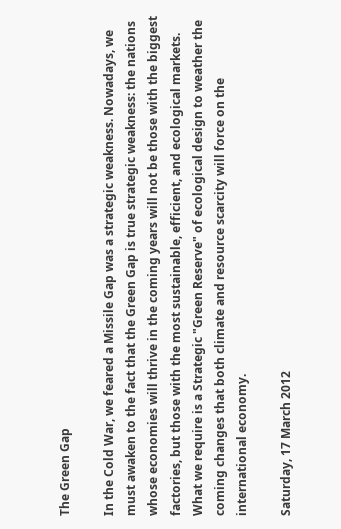The Green Gap

In the Cold War, we feared a Missile Gap was a strategic weakness. Nowadays, we must awaken to the fact that the Green Gap is true strategic weakness: the nations whose economies will thrive in the coming years will not be those with the biggest factories, but those with the most sustainable, efficient, and ecological markets. What we require is a Strategic "Green Reserve" of ecological design to weather the coming changes that both climate and resource scarcity will force on the international economy.

Saturday, 17 March 2012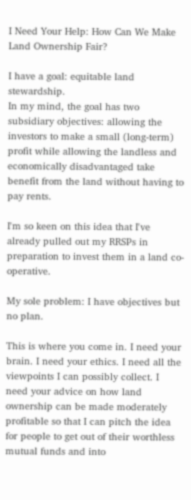I Need Your Help: How Can We Make Land Ownership Fair?

I have a goal: equitable land stewardship.
In my mind, the goal has two subsidiary objectives: allowing the investors to make a small (long-term) profit while allowing the landless and economically disadvantaged take benefit from the land without having to pay rents.

I'm so keen on this idea that I've already pulled out my RRSPs in preparation to invest them in a land co-operative.

My sole problem: I have objectives but no plan.

This is where you come in. I need your brain. I need your ethics. I need all the viewpoints I can possibly collect. I need your advice on how land ownership can be made moderately profitable so that I can pitch the idea for people to get out of their worthless mutual funds and into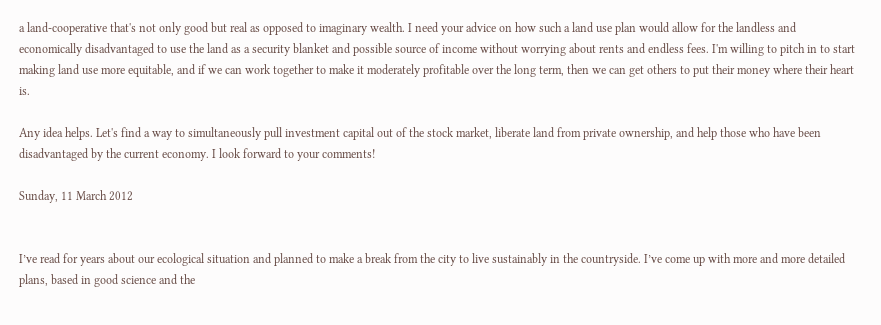a land-cooperative that's not only good but real as opposed to imaginary wealth. I need your advice on how such a land use plan would allow for the landless and economically disadvantaged to use the land as a security blanket and possible source of income without worrying about rents and endless fees. I'm willing to pitch in to start making land use more equitable, and if we can work together to make it moderately profitable over the long term, then we can get others to put their money where their heart is.

Any idea helps. Let's find a way to simultaneously pull investment capital out of the stock market, liberate land from private ownership, and help those who have been disadvantaged by the current economy. I look forward to your comments!

Sunday, 11 March 2012


I’ve read for years about our ecological situation and planned to make a break from the city to live sustainably in the countryside. I’ve come up with more and more detailed plans, based in good science and the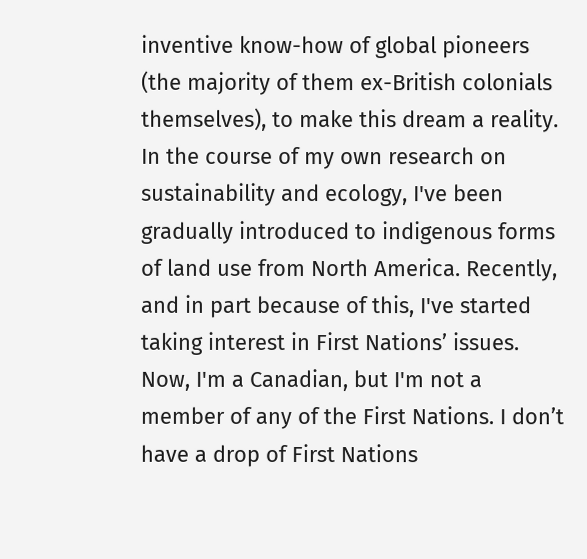inventive know-how of global pioneers (the majority of them ex-British colonials themselves), to make this dream a reality. In the course of my own research on sustainability and ecology, I've been gradually introduced to indigenous forms of land use from North America. Recently, and in part because of this, I've started taking interest in First Nations’ issues. Now, I'm a Canadian, but I'm not a member of any of the First Nations. I don’t have a drop of First Nations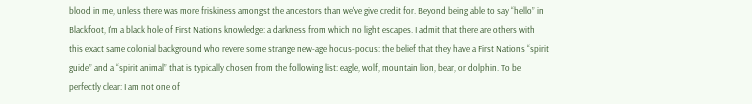blood in me, unless there was more friskiness amongst the ancestors than we've give credit for. Beyond being able to say “hello” in Blackfoot, I'm a black hole of First Nations knowledge: a darkness from which no light escapes. I admit that there are others with this exact same colonial background who revere some strange new-age hocus-pocus: the belief that they have a First Nations “spirit guide” and a “spirit animal” that is typically chosen from the following list: eagle, wolf, mountain lion, bear, or dolphin. To be perfectly clear: I am not one of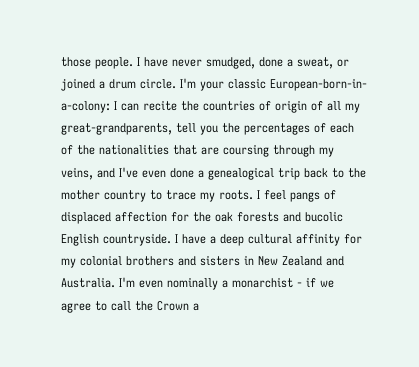those people. I have never smudged, done a sweat, or joined a drum circle. I'm your classic European-born-in-a-colony: I can recite the countries of origin of all my great-grandparents, tell you the percentages of each of the nationalities that are coursing through my veins, and I've even done a genealogical trip back to the mother country to trace my roots. I feel pangs of displaced affection for the oak forests and bucolic English countryside. I have a deep cultural affinity for my colonial brothers and sisters in New Zealand and Australia. I'm even nominally a monarchist - if we agree to call the Crown a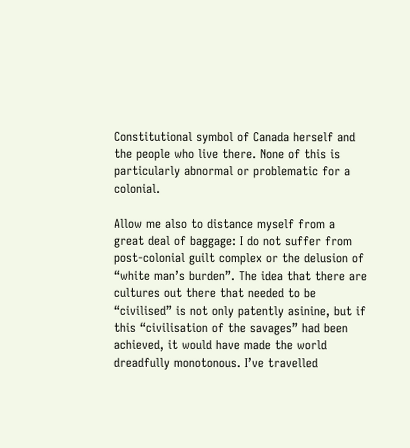Constitutional symbol of Canada herself and the people who live there. None of this is particularly abnormal or problematic for a colonial.

Allow me also to distance myself from a great deal of baggage: I do not suffer from post-colonial guilt complex or the delusion of “white man’s burden”. The idea that there are cultures out there that needed to be “civilised” is not only patently asinine, but if this “civilisation of the savages” had been achieved, it would have made the world dreadfully monotonous. I’ve travelled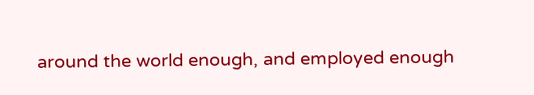around the world enough, and employed enough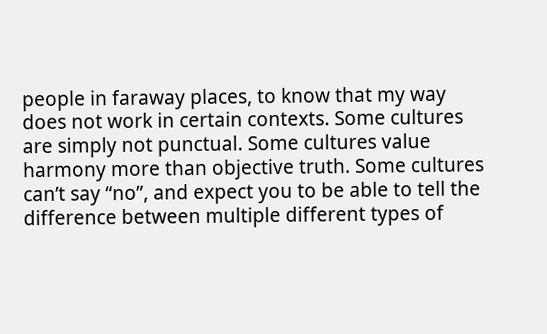people in faraway places, to know that my way does not work in certain contexts. Some cultures are simply not punctual. Some cultures value harmony more than objective truth. Some cultures can’t say “no”, and expect you to be able to tell the difference between multiple different types of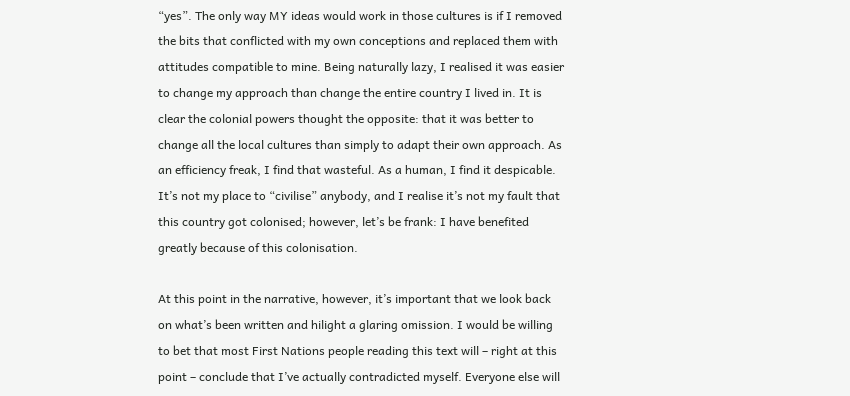“yes”. The only way MY ideas would work in those cultures is if I removed the bits that conflicted with my own conceptions and replaced them with attitudes compatible to mine. Being naturally lazy, I realised it was easier to change my approach than change the entire country I lived in. It is clear the colonial powers thought the opposite: that it was better to change all the local cultures than simply to adapt their own approach. As an efficiency freak, I find that wasteful. As a human, I find it despicable. It’s not my place to “civilise” anybody, and I realise it’s not my fault that this country got colonised; however, let’s be frank: I have benefited greatly because of this colonisation.

At this point in the narrative, however, it’s important that we look back on what’s been written and hilight a glaring omission. I would be willing to bet that most First Nations people reading this text will – right at this point – conclude that I’ve actually contradicted myself. Everyone else will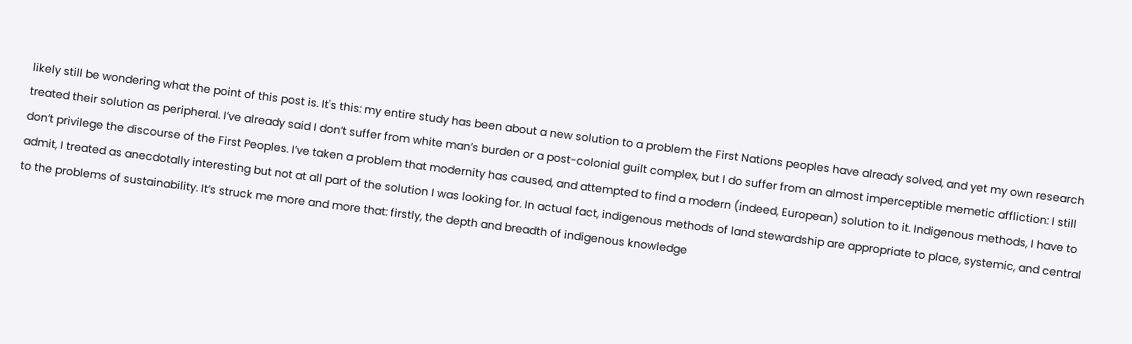likely still be wondering what the point of this post is. It's this: my entire study has been about a new solution to a problem the First Nations peoples have already solved, and yet my own research treated their solution as peripheral. I’ve already said I don’t suffer from white man’s burden or a post-colonial guilt complex, but I do suffer from an almost imperceptible memetic affliction: I still don’t privilege the discourse of the First Peoples. I’ve taken a problem that modernity has caused, and attempted to find a modern (indeed, European) solution to it. Indigenous methods, I have to admit, I treated as anecdotally interesting but not at all part of the solution I was looking for. In actual fact, indigenous methods of land stewardship are appropriate to place, systemic, and central to the problems of sustainability. It’s struck me more and more that: firstly, the depth and breadth of indigenous knowledge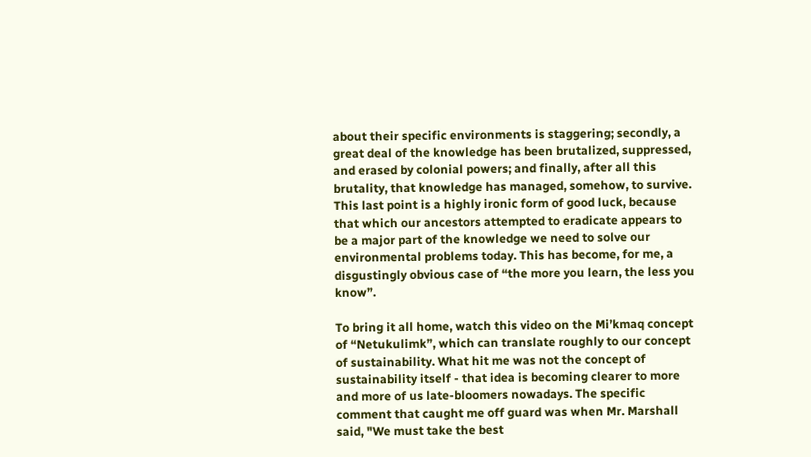about their specific environments is staggering; secondly, a great deal of the knowledge has been brutalized, suppressed, and erased by colonial powers; and finally, after all this brutality, that knowledge has managed, somehow, to survive. This last point is a highly ironic form of good luck, because that which our ancestors attempted to eradicate appears to be a major part of the knowledge we need to solve our environmental problems today. This has become, for me, a disgustingly obvious case of “the more you learn, the less you know”.

To bring it all home, watch this video on the Mi’kmaq concept of “Netukulimk”, which can translate roughly to our concept of sustainability. What hit me was not the concept of sustainability itself - that idea is becoming clearer to more and more of us late-bloomers nowadays. The specific comment that caught me off guard was when Mr. Marshall said, "We must take the best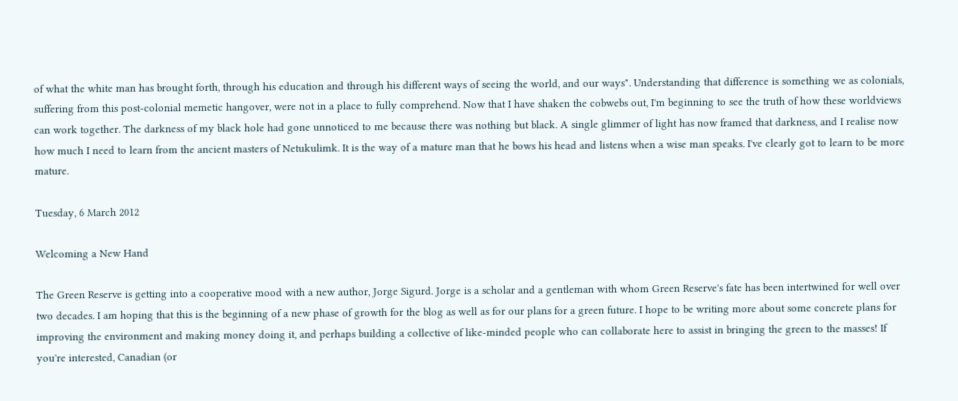of what the white man has brought forth, through his education and through his different ways of seeing the world, and our ways". Understanding that difference is something we as colonials, suffering from this post-colonial memetic hangover, were not in a place to fully comprehend. Now that I have shaken the cobwebs out, I'm beginning to see the truth of how these worldviews can work together. The darkness of my black hole had gone unnoticed to me because there was nothing but black. A single glimmer of light has now framed that darkness, and I realise now how much I need to learn from the ancient masters of Netukulimk. It is the way of a mature man that he bows his head and listens when a wise man speaks. I've clearly got to learn to be more mature.

Tuesday, 6 March 2012

Welcoming a New Hand

The Green Reserve is getting into a cooperative mood with a new author, Jorge Sigurd. Jorge is a scholar and a gentleman with whom Green Reserve's fate has been intertwined for well over two decades. I am hoping that this is the beginning of a new phase of growth for the blog as well as for our plans for a green future. I hope to be writing more about some concrete plans for improving the environment and making money doing it, and perhaps building a collective of like-minded people who can collaborate here to assist in bringing the green to the masses! If you're interested, Canadian (or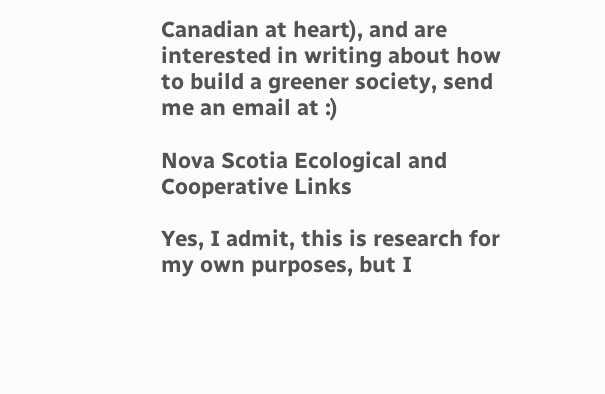Canadian at heart), and are interested in writing about how to build a greener society, send me an email at :)

Nova Scotia Ecological and Cooperative Links

Yes, I admit, this is research for my own purposes, but I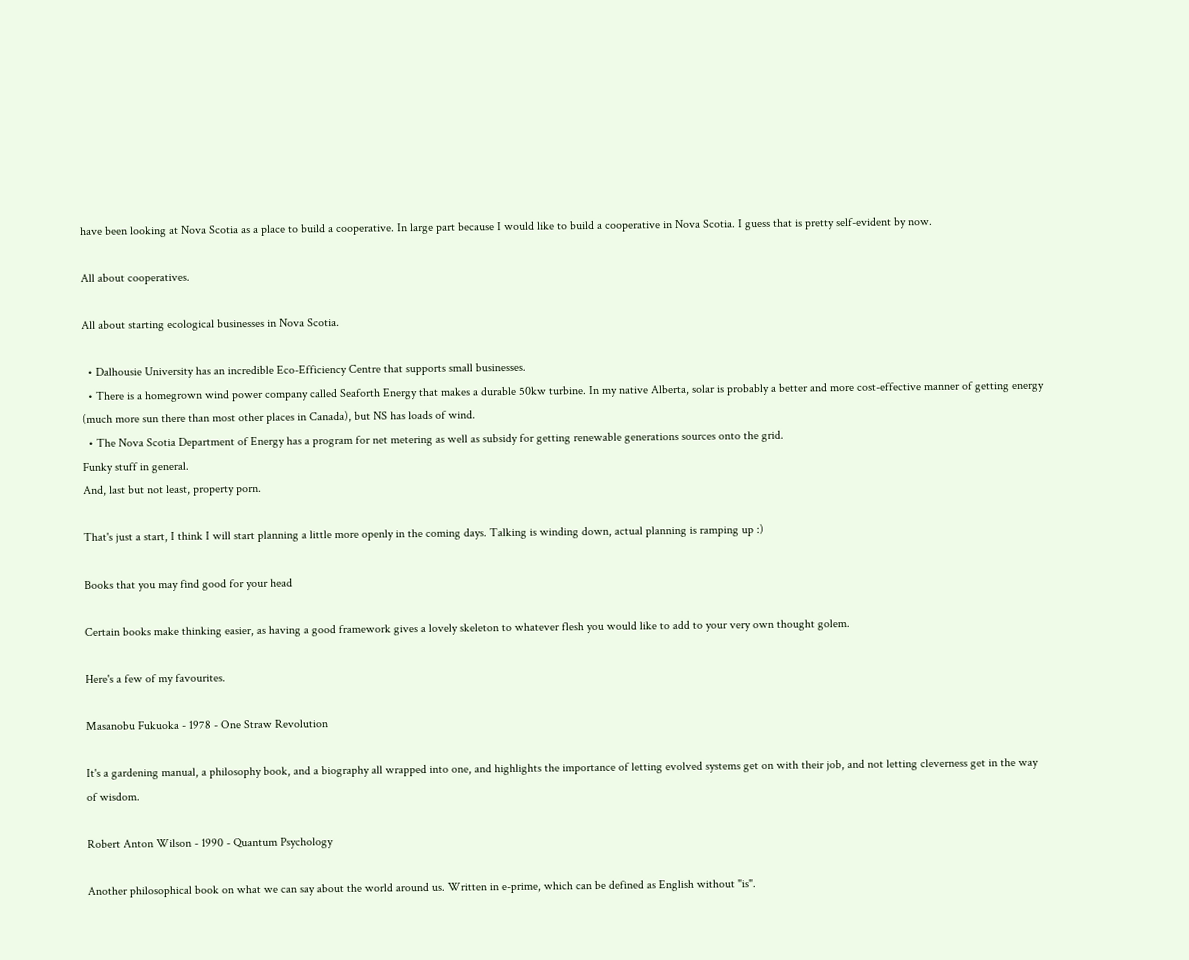have been looking at Nova Scotia as a place to build a cooperative. In large part because I would like to build a cooperative in Nova Scotia. I guess that is pretty self-evident by now.

All about cooperatives.

All about starting ecological businesses in Nova Scotia.

  • Dalhousie University has an incredible Eco-Efficiency Centre that supports small businesses.
  • There is a homegrown wind power company called Seaforth Energy that makes a durable 50kw turbine. In my native Alberta, solar is probably a better and more cost-effective manner of getting energy (much more sun there than most other places in Canada), but NS has loads of wind.
  • The Nova Scotia Department of Energy has a program for net metering as well as subsidy for getting renewable generations sources onto the grid.
Funky stuff in general.
And, last but not least, property porn.

That's just a start, I think I will start planning a little more openly in the coming days. Talking is winding down, actual planning is ramping up :)

Books that you may find good for your head

Certain books make thinking easier, as having a good framework gives a lovely skeleton to whatever flesh you would like to add to your very own thought golem.

Here's a few of my favourites.

Masanobu Fukuoka - 1978 - One Straw Revolution

It's a gardening manual, a philosophy book, and a biography all wrapped into one, and highlights the importance of letting evolved systems get on with their job, and not letting cleverness get in the way of wisdom.

Robert Anton Wilson - 1990 - Quantum Psychology

Another philosophical book on what we can say about the world around us. Written in e-prime, which can be defined as English without "is".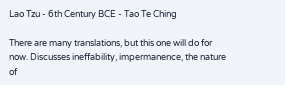Lao Tzu - 6th Century BCE - Tao Te Ching

There are many translations, but this one will do for now. Discusses ineffability, impermanence, the nature of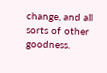change, and all sorts of other goodness.